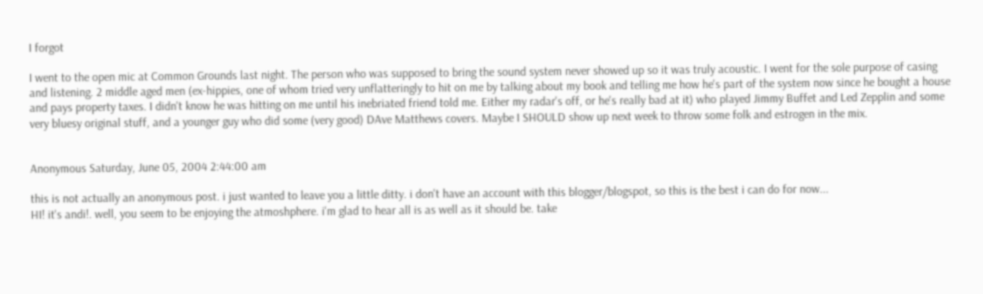I forgot

I went to the open mic at Common Grounds last night. The person who was supposed to bring the sound system never showed up so it was truly acoustic. I went for the sole purpose of casing and listening. 2 middle aged men (ex-hippies, one of whom tried very unflatteringly to hit on me by talking about my book and telling me how he's part of the system now since he bought a house and pays property taxes. I didn't know he was hitting on me until his inebriated friend told me. Either my radar's off, or he's really bad at it) who played Jimmy Buffet and Led Zepplin and some very bluesy original stuff, and a younger guy who did some (very good) DAve Matthews covers. Maybe I SHOULD show up next week to throw some folk and estrogen in the mix.


Anonymous Saturday, June 05, 2004 2:44:00 am

this is not actually an anonymous post. i just wanted to leave you a little ditty. i don't have an account with this blogger/blogspot, so this is the best i can do for now...
HI! it's andi!. well, you seem to be enjoying the atmoshphere. i'm glad to hear all is as well as it should be. take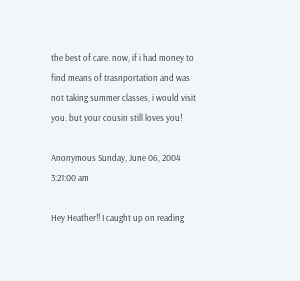the best of care. now, if i had money to find means of trasnportation and was not taking summer classes, i would visit you. but your cousin still loves you!

Anonymous Sunday, June 06, 2004 3:21:00 am

Hey Heather!! I caught up on reading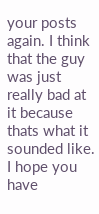your posts again. I think that the guy was just really bad at it because thats what it sounded like. I hope you have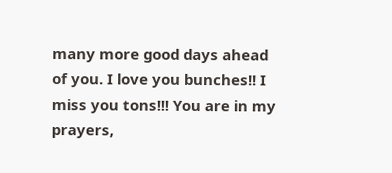many more good days ahead of you. I love you bunches!! I miss you tons!!! You are in my prayers,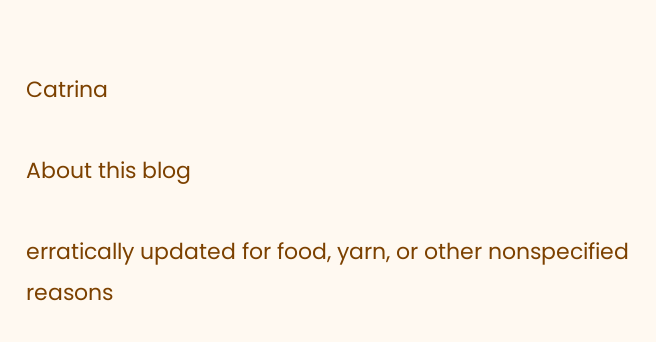Catrina

About this blog

erratically updated for food, yarn, or other nonspecified reasons